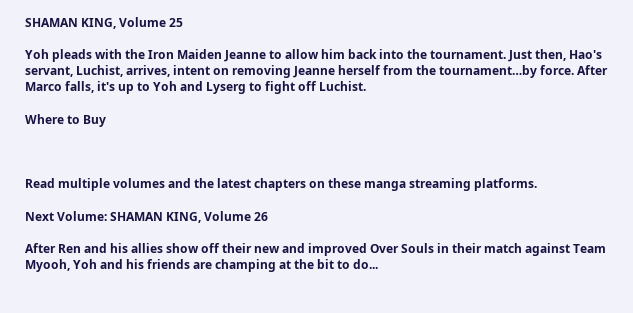SHAMAN KING, Volume 25

Yoh pleads with the Iron Maiden Jeanne to allow him back into the tournament. Just then, Hao's servant, Luchist, arrives, intent on removing Jeanne herself from the tournament…by force. After Marco falls, it's up to Yoh and Lyserg to fight off Luchist.

Where to Buy



Read multiple volumes and the latest chapters on these manga streaming platforms.

Next Volume: SHAMAN KING, Volume 26

After Ren and his allies show off their new and improved Over Souls in their match against Team Myooh, Yoh and his friends are champing at the bit to do...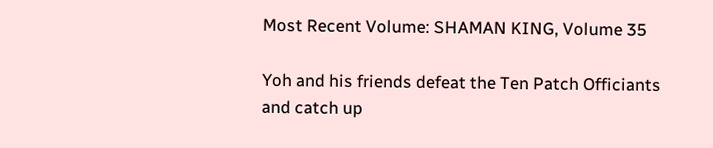Most Recent Volume: SHAMAN KING, Volume 35

Yoh and his friends defeat the Ten Patch Officiants and catch up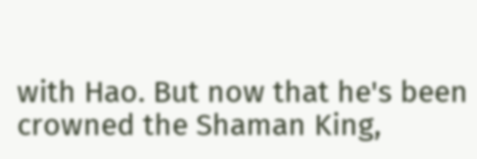with Hao. But now that he's been crowned the Shaman King,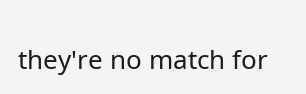they're no match for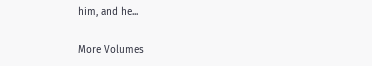him, and he...

More Volumes